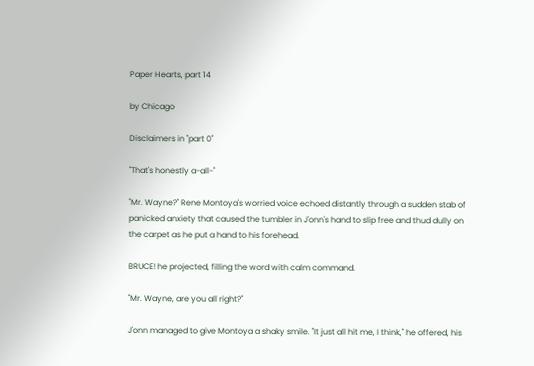Paper Hearts, part 14

by Chicago

Disclaimers in "part 0"

"That's honestly a-all-"

"Mr. Wayne?" Rene Montoya's worried voice echoed distantly through a sudden stab of panicked anxiety that caused the tumbler in J'onn's hand to slip free and thud dully on the carpet as he put a hand to his forehead.

BRUCE! he projected, filling the word with calm command.

"Mr. Wayne, are you all right?"

J'onn managed to give Montoya a shaky smile. "It just all hit me, I think," he offered, his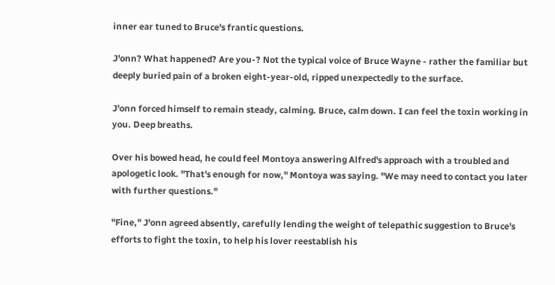inner ear tuned to Bruce's frantic questions.

J'onn? What happened? Are you-? Not the typical voice of Bruce Wayne - rather the familiar but deeply buried pain of a broken eight-year-old, ripped unexpectedly to the surface.

J'onn forced himself to remain steady, calming. Bruce, calm down. I can feel the toxin working in you. Deep breaths.

Over his bowed head, he could feel Montoya answering Alfred's approach with a troubled and apologetic look. "That's enough for now," Montoya was saying. "We may need to contact you later with further questions."

"Fine," J'onn agreed absently, carefully lending the weight of telepathic suggestion to Bruce's efforts to fight the toxin, to help his lover reestablish his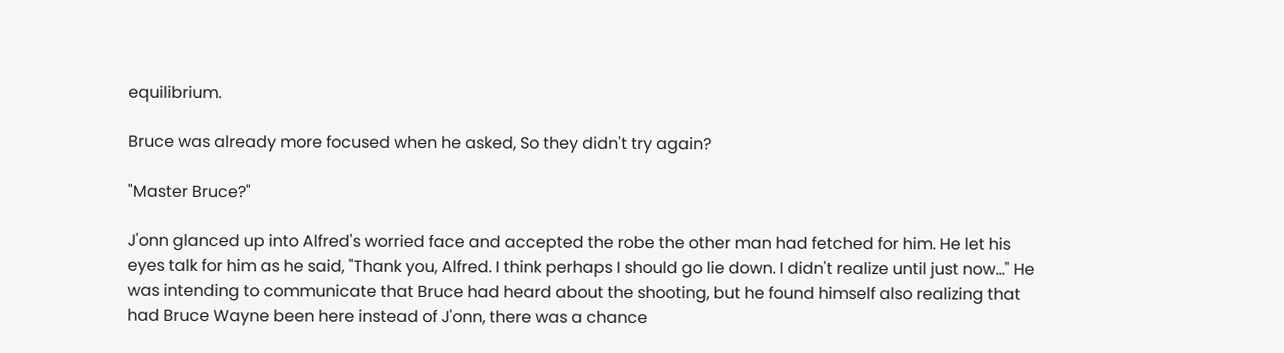equilibrium.

Bruce was already more focused when he asked, So they didn't try again?

"Master Bruce?"

J'onn glanced up into Alfred's worried face and accepted the robe the other man had fetched for him. He let his eyes talk for him as he said, "Thank you, Alfred. I think perhaps I should go lie down. I didn't realize until just now..." He was intending to communicate that Bruce had heard about the shooting, but he found himself also realizing that had Bruce Wayne been here instead of J'onn, there was a chance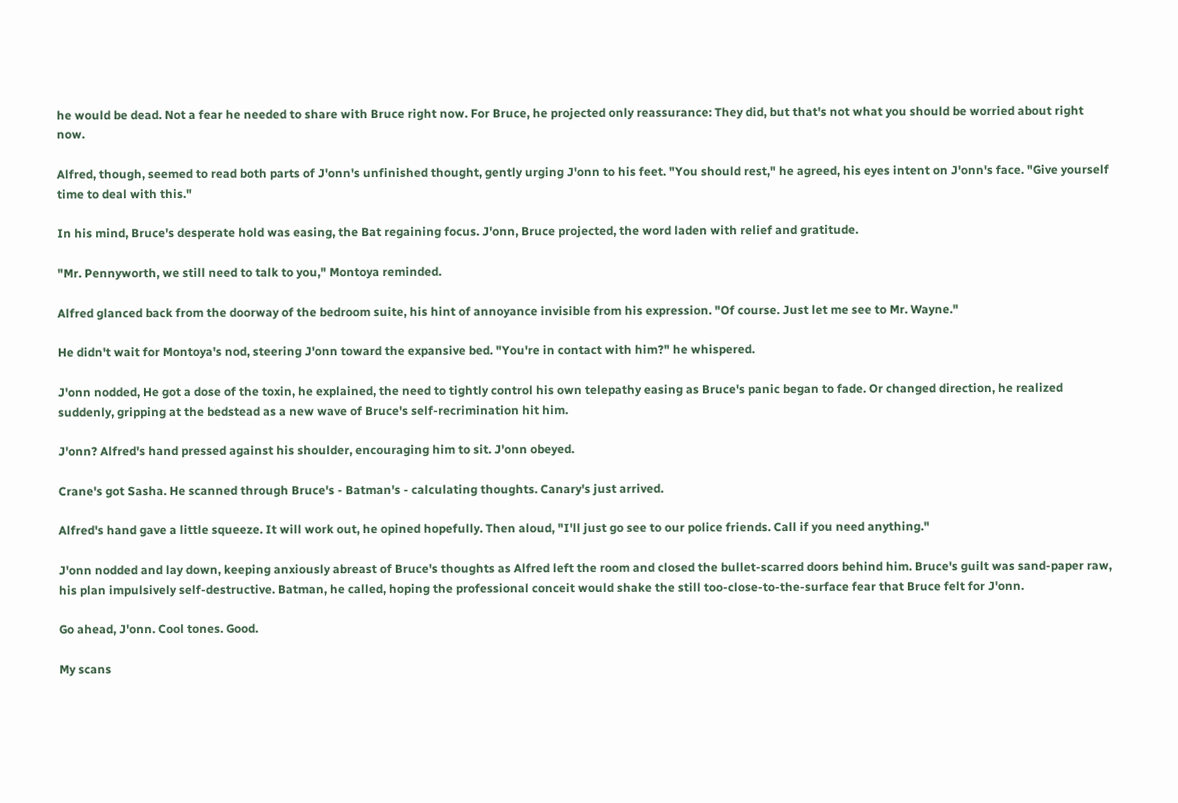he would be dead. Not a fear he needed to share with Bruce right now. For Bruce, he projected only reassurance: They did, but that's not what you should be worried about right now.

Alfred, though, seemed to read both parts of J'onn's unfinished thought, gently urging J'onn to his feet. "You should rest," he agreed, his eyes intent on J'onn's face. "Give yourself time to deal with this."

In his mind, Bruce's desperate hold was easing, the Bat regaining focus. J'onn, Bruce projected, the word laden with relief and gratitude.

"Mr. Pennyworth, we still need to talk to you," Montoya reminded.

Alfred glanced back from the doorway of the bedroom suite, his hint of annoyance invisible from his expression. "Of course. Just let me see to Mr. Wayne."

He didn't wait for Montoya's nod, steering J'onn toward the expansive bed. "You're in contact with him?" he whispered.

J'onn nodded, He got a dose of the toxin, he explained, the need to tightly control his own telepathy easing as Bruce's panic began to fade. Or changed direction, he realized suddenly, gripping at the bedstead as a new wave of Bruce's self-recrimination hit him.

J'onn? Alfred's hand pressed against his shoulder, encouraging him to sit. J'onn obeyed.

Crane's got Sasha. He scanned through Bruce's - Batman's - calculating thoughts. Canary's just arrived.

Alfred's hand gave a little squeeze. It will work out, he opined hopefully. Then aloud, "I'll just go see to our police friends. Call if you need anything."

J'onn nodded and lay down, keeping anxiously abreast of Bruce's thoughts as Alfred left the room and closed the bullet-scarred doors behind him. Bruce's guilt was sand-paper raw, his plan impulsively self-destructive. Batman, he called, hoping the professional conceit would shake the still too-close-to-the-surface fear that Bruce felt for J'onn.

Go ahead, J'onn. Cool tones. Good.

My scans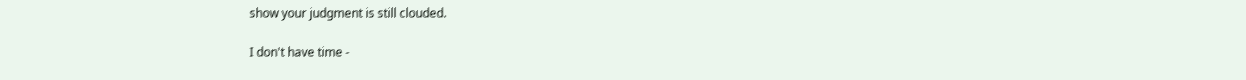show your judgment is still clouded.

I don't have time -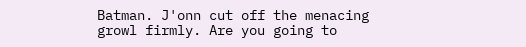Batman. J'onn cut off the menacing growl firmly. Are you going to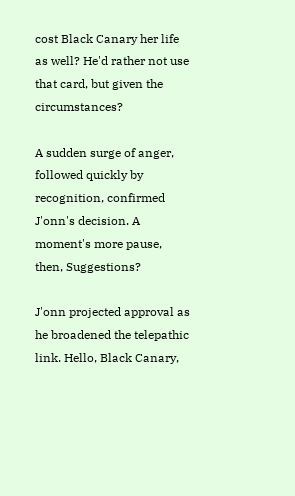cost Black Canary her life as well? He'd rather not use that card, but given the circumstances?

A sudden surge of anger, followed quickly by recognition, confirmed J'onn's decision. A moment's more pause, then, Suggestions?

J'onn projected approval as he broadened the telepathic link. Hello, Black Canary,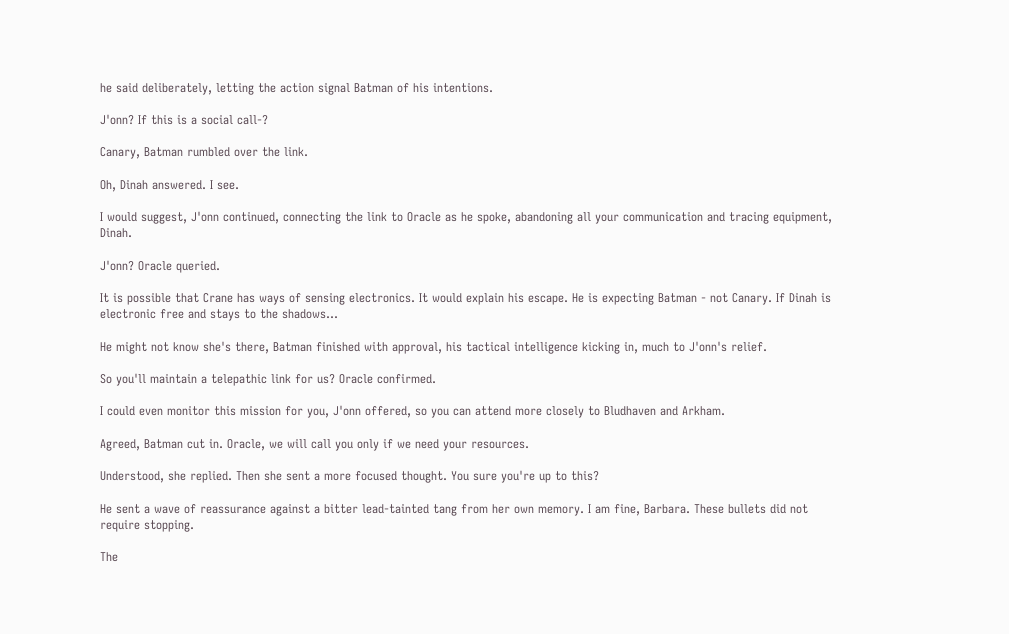he said deliberately, letting the action signal Batman of his intentions.

J'onn? If this is a social call-?

Canary, Batman rumbled over the link.

Oh, Dinah answered. I see.

I would suggest, J'onn continued, connecting the link to Oracle as he spoke, abandoning all your communication and tracing equipment, Dinah.

J'onn? Oracle queried.

It is possible that Crane has ways of sensing electronics. It would explain his escape. He is expecting Batman - not Canary. If Dinah is electronic free and stays to the shadows...

He might not know she's there, Batman finished with approval, his tactical intelligence kicking in, much to J'onn's relief.

So you'll maintain a telepathic link for us? Oracle confirmed.

I could even monitor this mission for you, J'onn offered, so you can attend more closely to Bludhaven and Arkham.

Agreed, Batman cut in. Oracle, we will call you only if we need your resources.

Understood, she replied. Then she sent a more focused thought. You sure you're up to this?

He sent a wave of reassurance against a bitter lead-tainted tang from her own memory. I am fine, Barbara. These bullets did not require stopping.

The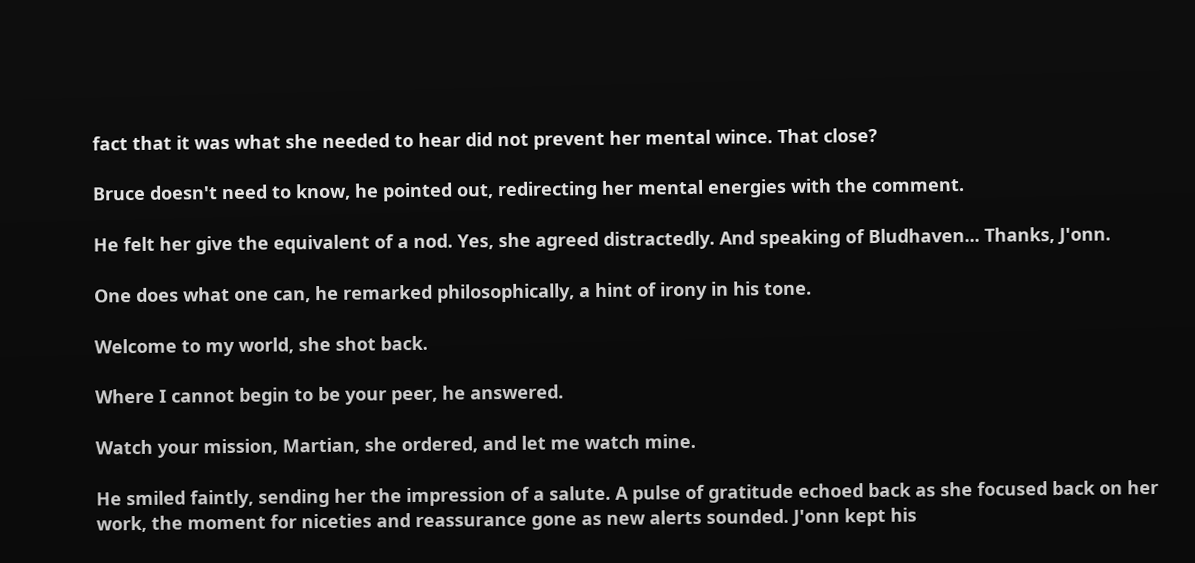fact that it was what she needed to hear did not prevent her mental wince. That close?

Bruce doesn't need to know, he pointed out, redirecting her mental energies with the comment.

He felt her give the equivalent of a nod. Yes, she agreed distractedly. And speaking of Bludhaven... Thanks, J'onn.

One does what one can, he remarked philosophically, a hint of irony in his tone.

Welcome to my world, she shot back.

Where I cannot begin to be your peer, he answered.

Watch your mission, Martian, she ordered, and let me watch mine.

He smiled faintly, sending her the impression of a salute. A pulse of gratitude echoed back as she focused back on her work, the moment for niceties and reassurance gone as new alerts sounded. J'onn kept his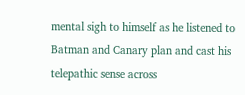mental sigh to himself as he listened to Batman and Canary plan and cast his telepathic sense across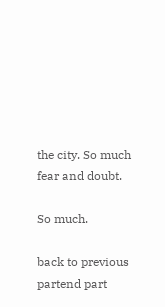the city. So much fear and doubt.

So much.

back to previous partend part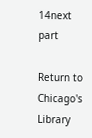14next part

Return to Chicago's Library